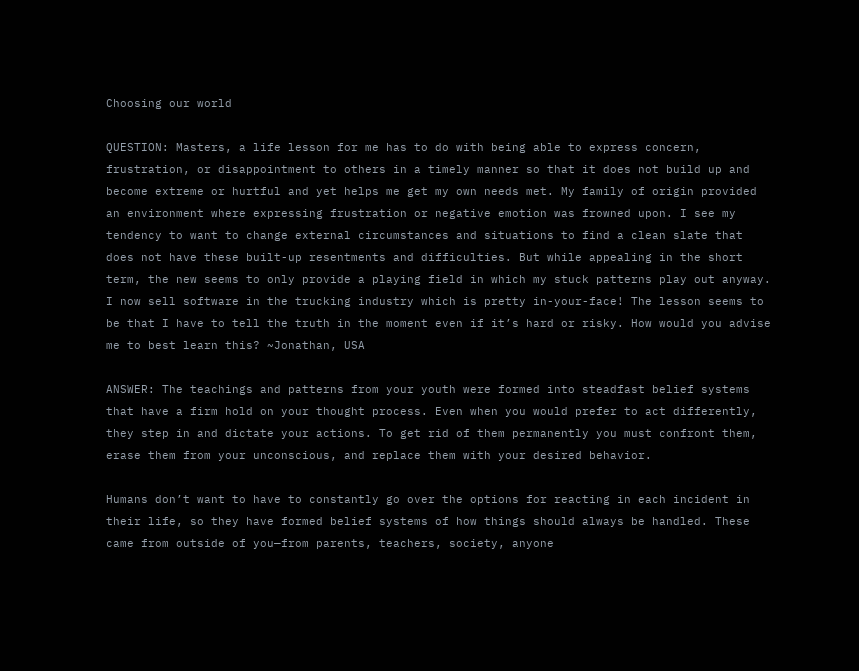Choosing our world

QUESTION: Masters, a life lesson for me has to do with being able to express concern, frustration, or disappointment to others in a timely manner so that it does not build up and become extreme or hurtful and yet helps me get my own needs met. My family of origin provided an environment where expressing frustration or negative emotion was frowned upon. I see my tendency to want to change external circumstances and situations to find a clean slate that does not have these built-up resentments and difficulties. But while appealing in the short term, the new seems to only provide a playing field in which my stuck patterns play out anyway. I now sell software in the trucking industry which is pretty in-your-face! The lesson seems to be that I have to tell the truth in the moment even if it’s hard or risky. How would you advise me to best learn this? ~Jonathan, USA

ANSWER: The teachings and patterns from your youth were formed into steadfast belief systems that have a firm hold on your thought process. Even when you would prefer to act differently, they step in and dictate your actions. To get rid of them permanently you must confront them, erase them from your unconscious, and replace them with your desired behavior.

Humans don’t want to have to constantly go over the options for reacting in each incident in their life, so they have formed belief systems of how things should always be handled. These came from outside of you—from parents, teachers, society, anyone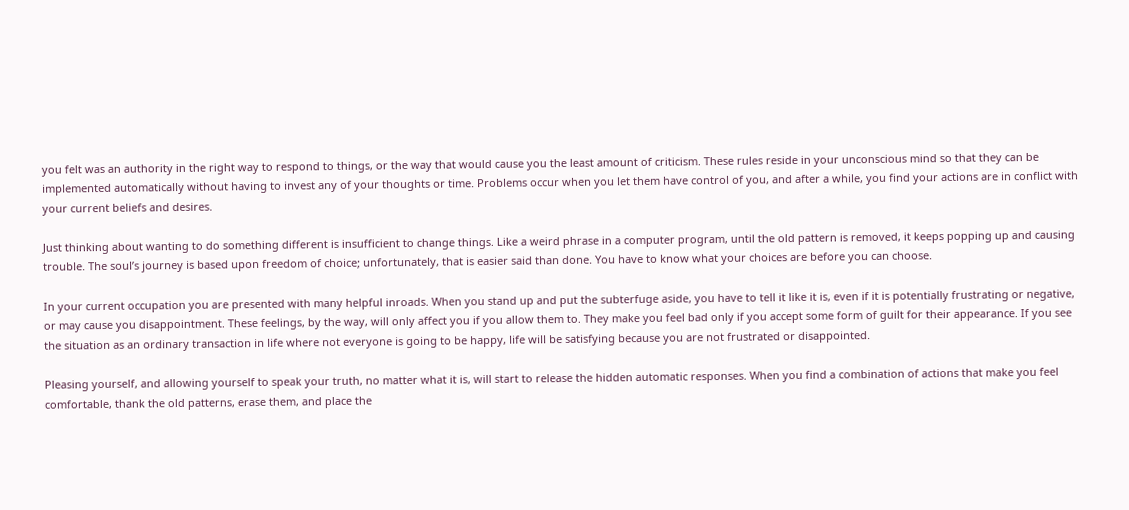you felt was an authority in the right way to respond to things, or the way that would cause you the least amount of criticism. These rules reside in your unconscious mind so that they can be implemented automatically without having to invest any of your thoughts or time. Problems occur when you let them have control of you, and after a while, you find your actions are in conflict with your current beliefs and desires.

Just thinking about wanting to do something different is insufficient to change things. Like a weird phrase in a computer program, until the old pattern is removed, it keeps popping up and causing trouble. The soul’s journey is based upon freedom of choice; unfortunately, that is easier said than done. You have to know what your choices are before you can choose.

In your current occupation you are presented with many helpful inroads. When you stand up and put the subterfuge aside, you have to tell it like it is, even if it is potentially frustrating or negative, or may cause you disappointment. These feelings, by the way, will only affect you if you allow them to. They make you feel bad only if you accept some form of guilt for their appearance. If you see the situation as an ordinary transaction in life where not everyone is going to be happy, life will be satisfying because you are not frustrated or disappointed.

Pleasing yourself, and allowing yourself to speak your truth, no matter what it is, will start to release the hidden automatic responses. When you find a combination of actions that make you feel comfortable, thank the old patterns, erase them, and place the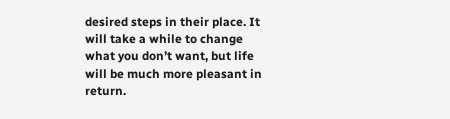desired steps in their place. It will take a while to change what you don’t want, but life will be much more pleasant in return.